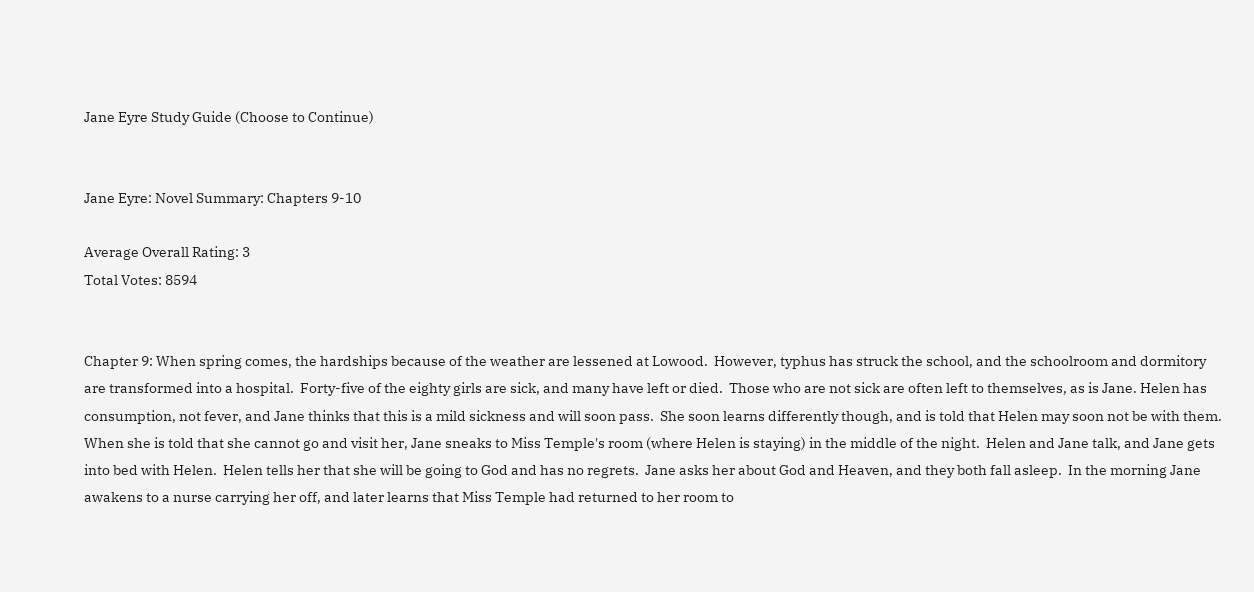Jane Eyre Study Guide (Choose to Continue)


Jane Eyre: Novel Summary: Chapters 9-10

Average Overall Rating: 3
Total Votes: 8594


Chapter 9: When spring comes, the hardships because of the weather are lessened at Lowood.  However, typhus has struck the school, and the schoolroom and dormitory are transformed into a hospital.  Forty-five of the eighty girls are sick, and many have left or died.  Those who are not sick are often left to themselves, as is Jane. Helen has consumption, not fever, and Jane thinks that this is a mild sickness and will soon pass.  She soon learns differently though, and is told that Helen may soon not be with them.  When she is told that she cannot go and visit her, Jane sneaks to Miss Temple's room (where Helen is staying) in the middle of the night.  Helen and Jane talk, and Jane gets into bed with Helen.  Helen tells her that she will be going to God and has no regrets.  Jane asks her about God and Heaven, and they both fall asleep.  In the morning Jane awakens to a nurse carrying her off, and later learns that Miss Temple had returned to her room to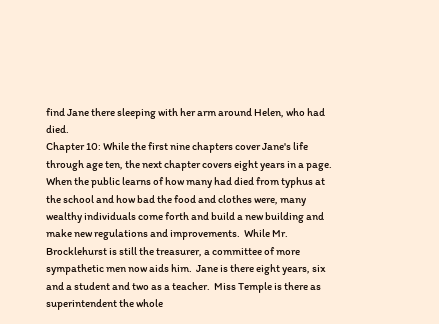find Jane there sleeping with her arm around Helen, who had died.
Chapter 10: While the first nine chapters cover Jane's life through age ten, the next chapter covers eight years in a page.  When the public learns of how many had died from typhus at the school and how bad the food and clothes were, many wealthy individuals come forth and build a new building and make new regulations and improvements.  While Mr. Brocklehurst is still the treasurer, a committee of more sympathetic men now aids him.  Jane is there eight years, six and a student and two as a teacher.  Miss Temple is there as superintendent the whole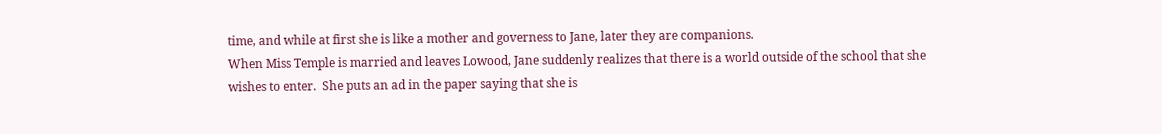time, and while at first she is like a mother and governess to Jane, later they are companions.
When Miss Temple is married and leaves Lowood, Jane suddenly realizes that there is a world outside of the school that she wishes to enter.  She puts an ad in the paper saying that she is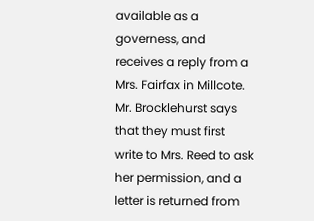available as a governess, and receives a reply from a Mrs. Fairfax in Millcote.  Mr. Brocklehurst says that they must first write to Mrs. Reed to ask her permission, and a letter is returned from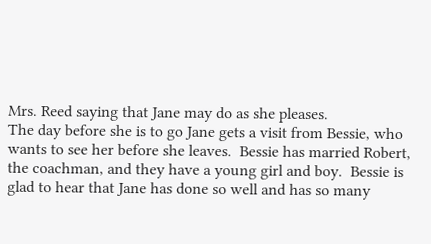Mrs. Reed saying that Jane may do as she pleases.
The day before she is to go Jane gets a visit from Bessie, who wants to see her before she leaves.  Bessie has married Robert, the coachman, and they have a young girl and boy.  Bessie is glad to hear that Jane has done so well and has so many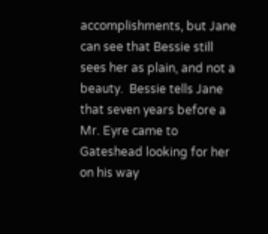accomplishments, but Jane can see that Bessie still sees her as plain, and not a beauty.  Bessie tells Jane that seven years before a Mr. Eyre came to Gateshead looking for her on his way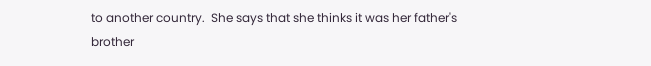to another country.  She says that she thinks it was her father's brother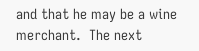and that he may be a wine merchant.  The next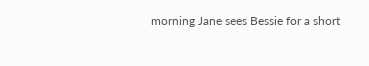morning Jane sees Bessie for a short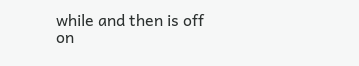while and then is off on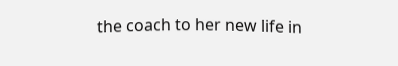the coach to her new life in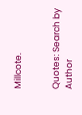Millcote.


Quotes: Search by Author